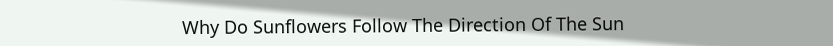Why Do Sunflowers Follow The Direction Of The Sun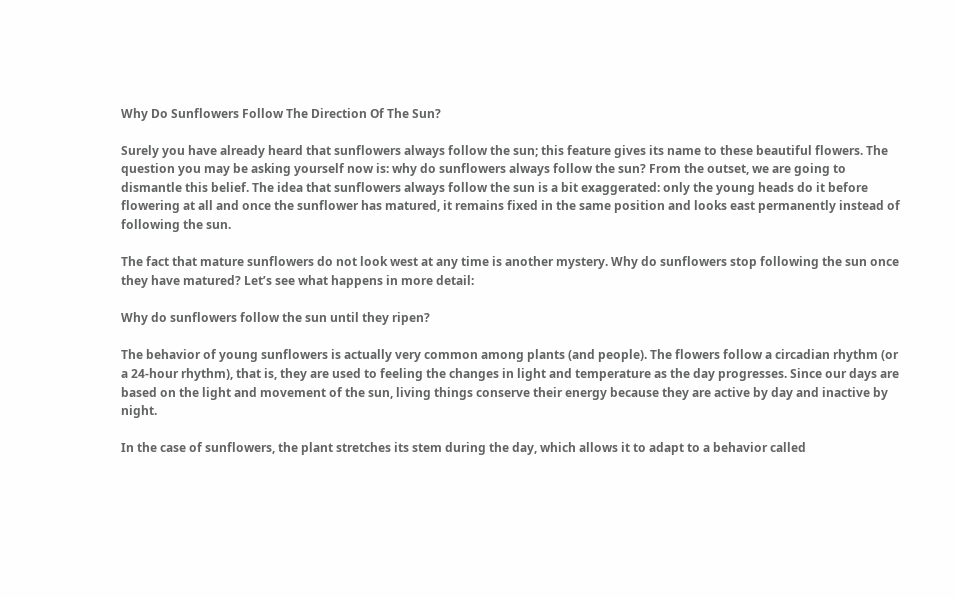Why Do Sunflowers Follow The Direction Of The Sun?

Surely you have already heard that sunflowers always follow the sun; this feature gives its name to these beautiful flowers. The question you may be asking yourself now is: why do sunflowers always follow the sun? From the outset, we are going to dismantle this belief. The idea that sunflowers always follow the sun is a bit exaggerated: only the young heads do it before flowering at all and once the sunflower has matured, it remains fixed in the same position and looks east permanently instead of following the sun.

The fact that mature sunflowers do not look west at any time is another mystery. Why do sunflowers stop following the sun once they have matured? Let’s see what happens in more detail:

Why do sunflowers follow the sun until they ripen?

The behavior of young sunflowers is actually very common among plants (and people). The flowers follow a circadian rhythm (or a 24-hour rhythm), that is, they are used to feeling the changes in light and temperature as the day progresses. Since our days are based on the light and movement of the sun, living things conserve their energy because they are active by day and inactive by night.

In the case of sunflowers, the plant stretches its stem during the day, which allows it to adapt to a behavior called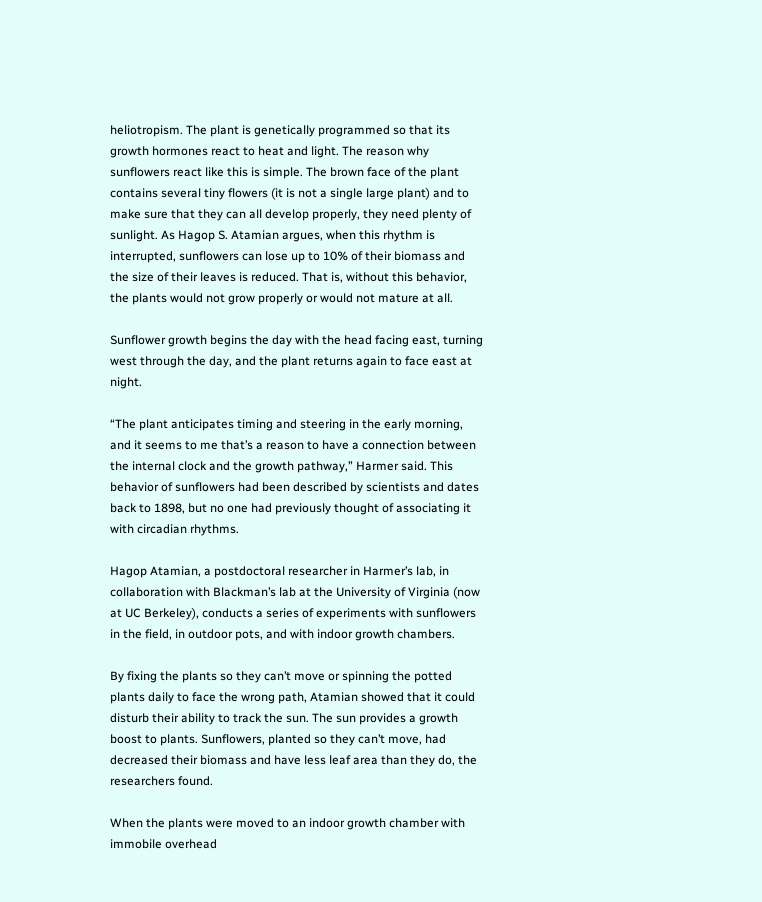heliotropism. The plant is genetically programmed so that its growth hormones react to heat and light. The reason why sunflowers react like this is simple. The brown face of the plant contains several tiny flowers (it is not a single large plant) and to make sure that they can all develop properly, they need plenty of sunlight. As Hagop S. Atamian argues, when this rhythm is interrupted, sunflowers can lose up to 10% of their biomass and the size of their leaves is reduced. That is, without this behavior, the plants would not grow properly or would not mature at all.

Sunflower growth begins the day with the head facing east, turning west through the day, and the plant returns again to face east at night.

“The plant anticipates timing and steering in the early morning, and it seems to me that’s a reason to have a connection between the internal clock and the growth pathway,” Harmer said. This behavior of sunflowers had been described by scientists and dates back to 1898, but no one had previously thought of associating it with circadian rhythms.

Hagop Atamian, a postdoctoral researcher in Harmer’s lab, in collaboration with Blackman’s lab at the University of Virginia (now at UC Berkeley), conducts a series of experiments with sunflowers in the field, in outdoor pots, and with indoor growth chambers.

By fixing the plants so they can’t move or spinning the potted plants daily to face the wrong path, Atamian showed that it could disturb their ability to track the sun. The sun provides a growth boost to plants. Sunflowers, planted so they can’t move, had decreased their biomass and have less leaf area than they do, the researchers found.

When the plants were moved to an indoor growth chamber with immobile overhead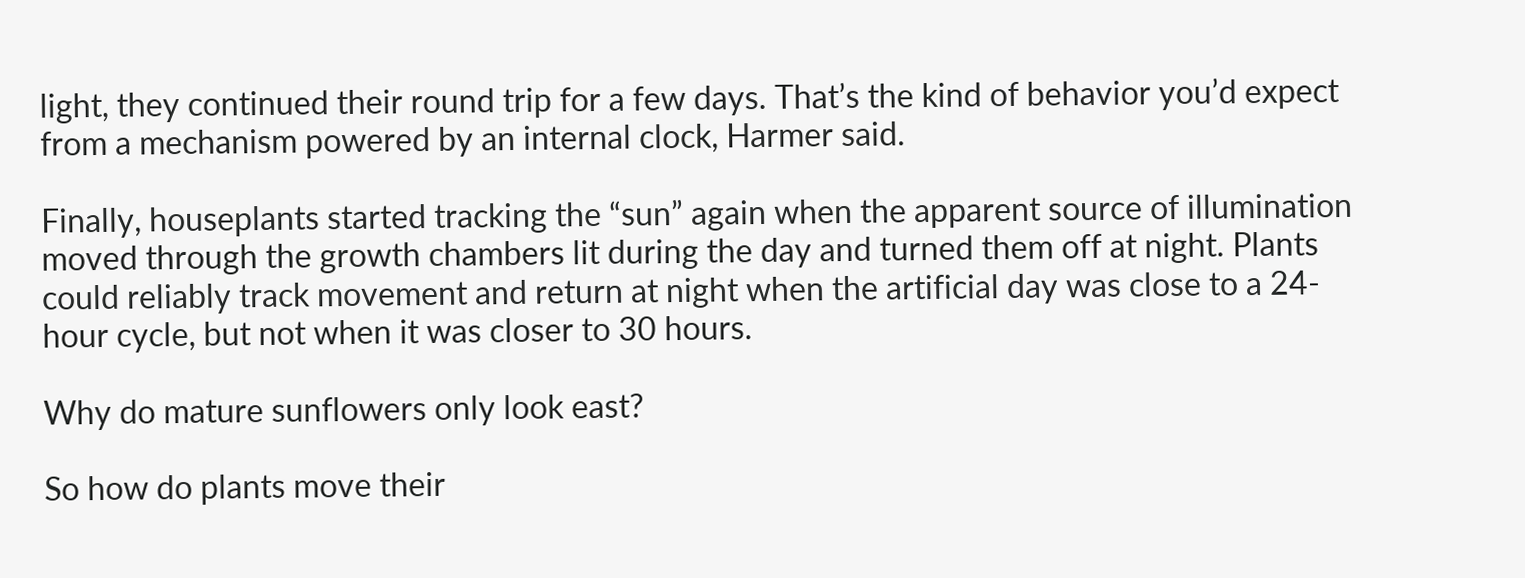light, they continued their round trip for a few days. That’s the kind of behavior you’d expect from a mechanism powered by an internal clock, Harmer said.

Finally, houseplants started tracking the “sun” again when the apparent source of illumination moved through the growth chambers lit during the day and turned them off at night. Plants could reliably track movement and return at night when the artificial day was close to a 24-hour cycle, but not when it was closer to 30 hours.

Why do mature sunflowers only look east?

So how do plants move their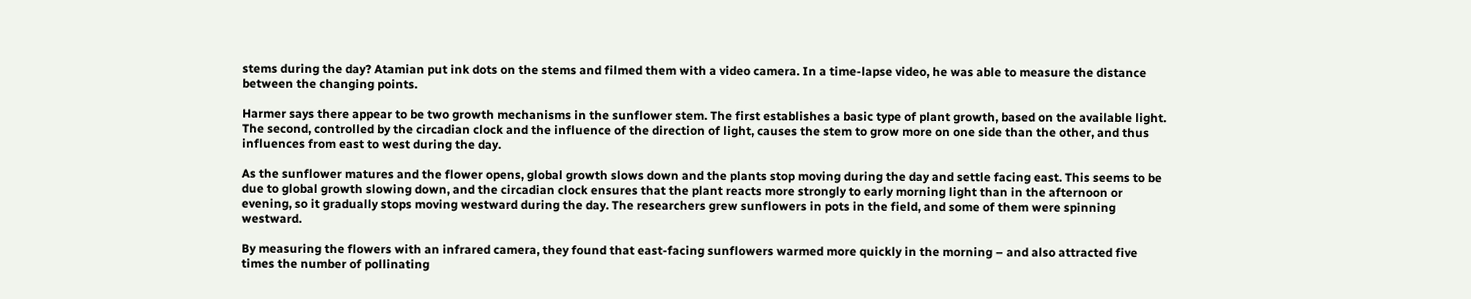stems during the day? Atamian put ink dots on the stems and filmed them with a video camera. In a time-lapse video, he was able to measure the distance between the changing points.

Harmer says there appear to be two growth mechanisms in the sunflower stem. The first establishes a basic type of plant growth, based on the available light. The second, controlled by the circadian clock and the influence of the direction of light, causes the stem to grow more on one side than the other, and thus influences from east to west during the day.

As the sunflower matures and the flower opens, global growth slows down and the plants stop moving during the day and settle facing east. This seems to be due to global growth slowing down, and the circadian clock ensures that the plant reacts more strongly to early morning light than in the afternoon or evening, so it gradually stops moving westward during the day. The researchers grew sunflowers in pots in the field, and some of them were spinning westward.

By measuring the flowers with an infrared camera, they found that east-facing sunflowers warmed more quickly in the morning – and also attracted five times the number of pollinating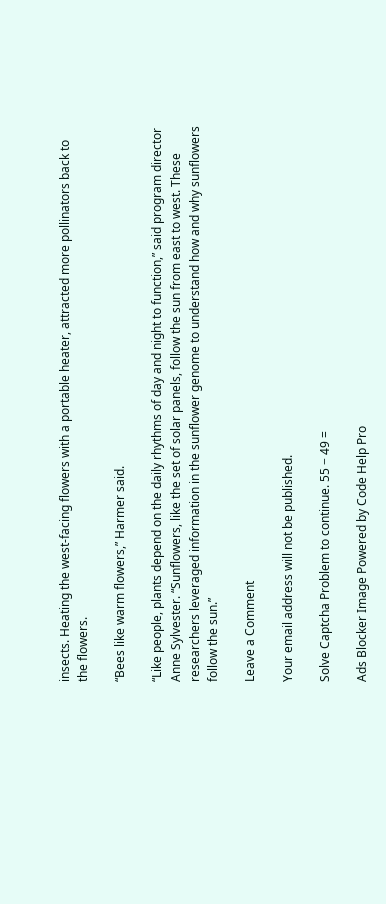insects. Heating the west-facing flowers with a portable heater, attracted more pollinators back to the flowers.

“Bees like warm flowers,” Harmer said.

“Like people, plants depend on the daily rhythms of day and night to function,” said program director Anne Sylvester. “Sunflowers, like the set of solar panels, follow the sun from east to west. These researchers leveraged information in the sunflower genome to understand how and why sunflowers follow the sun.”

Leave a Comment

Your email address will not be published.

Solve Captcha Problem to continue. 55 − 49 =

Ads Blocker Image Powered by Code Help Pro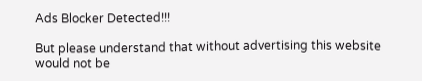Ads Blocker Detected!!!

But please understand that without advertising this website would not be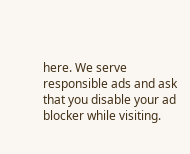here. We serve responsible ads and ask that you disable your ad blocker while visiting.